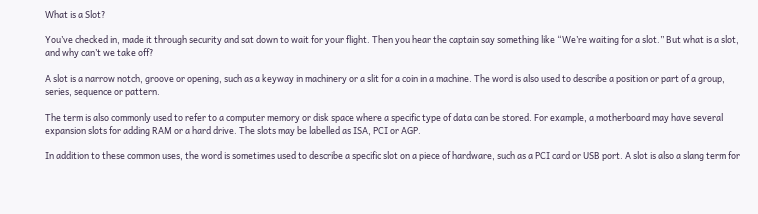What is a Slot?

You’ve checked in, made it through security and sat down to wait for your flight. Then you hear the captain say something like “We’re waiting for a slot.” But what is a slot, and why can’t we take off?

A slot is a narrow notch, groove or opening, such as a keyway in machinery or a slit for a coin in a machine. The word is also used to describe a position or part of a group, series, sequence or pattern.

The term is also commonly used to refer to a computer memory or disk space where a specific type of data can be stored. For example, a motherboard may have several expansion slots for adding RAM or a hard drive. The slots may be labelled as ISA, PCI or AGP.

In addition to these common uses, the word is sometimes used to describe a specific slot on a piece of hardware, such as a PCI card or USB port. A slot is also a slang term for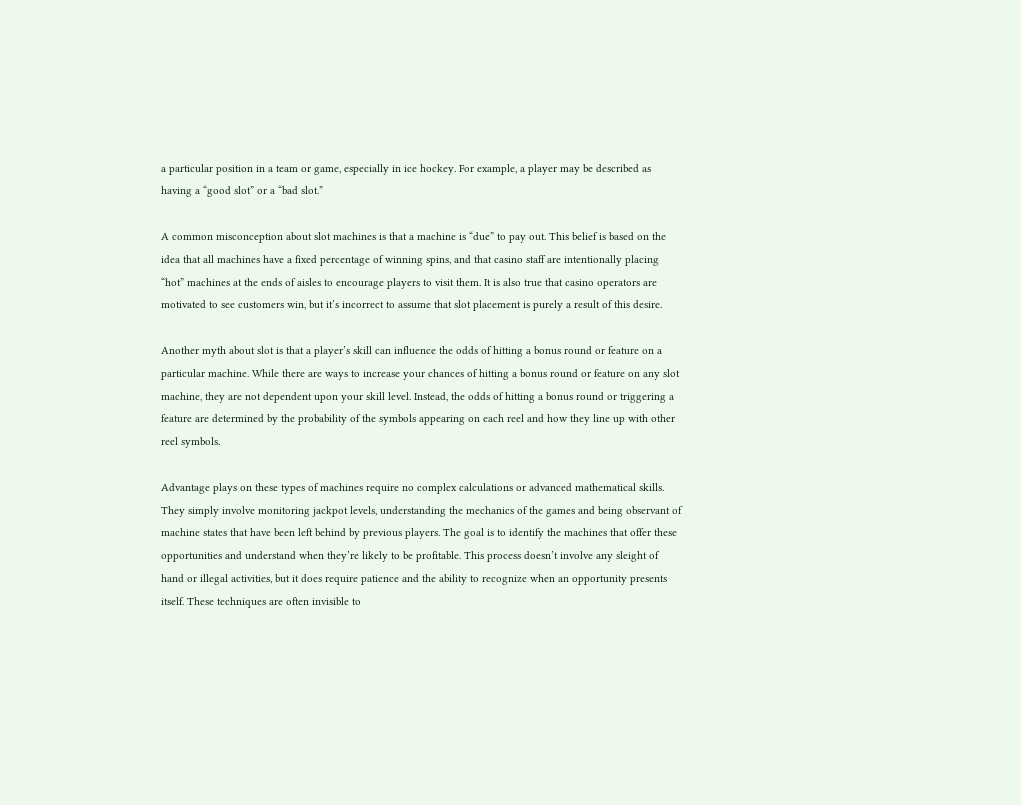a particular position in a team or game, especially in ice hockey. For example, a player may be described as having a “good slot” or a “bad slot.”

A common misconception about slot machines is that a machine is “due” to pay out. This belief is based on the idea that all machines have a fixed percentage of winning spins, and that casino staff are intentionally placing “hot” machines at the ends of aisles to encourage players to visit them. It is also true that casino operators are motivated to see customers win, but it’s incorrect to assume that slot placement is purely a result of this desire.

Another myth about slot is that a player’s skill can influence the odds of hitting a bonus round or feature on a particular machine. While there are ways to increase your chances of hitting a bonus round or feature on any slot machine, they are not dependent upon your skill level. Instead, the odds of hitting a bonus round or triggering a feature are determined by the probability of the symbols appearing on each reel and how they line up with other reel symbols.

Advantage plays on these types of machines require no complex calculations or advanced mathematical skills. They simply involve monitoring jackpot levels, understanding the mechanics of the games and being observant of machine states that have been left behind by previous players. The goal is to identify the machines that offer these opportunities and understand when they’re likely to be profitable. This process doesn’t involve any sleight of hand or illegal activities, but it does require patience and the ability to recognize when an opportunity presents itself. These techniques are often invisible to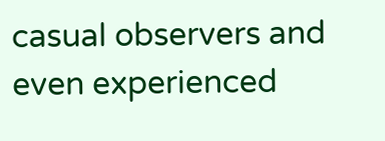casual observers and even experienced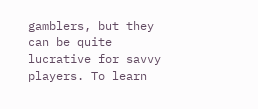gamblers, but they can be quite lucrative for savvy players. To learn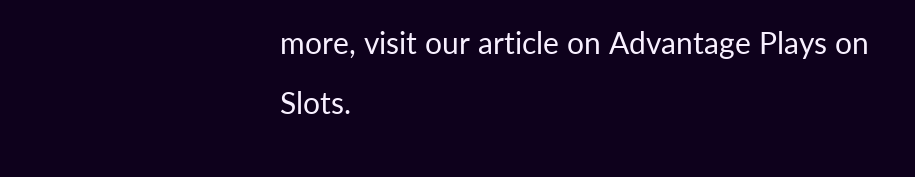more, visit our article on Advantage Plays on Slots.